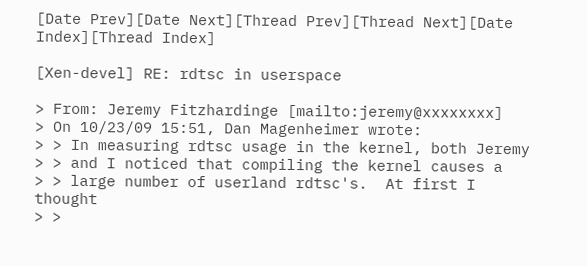[Date Prev][Date Next][Thread Prev][Thread Next][Date Index][Thread Index]

[Xen-devel] RE: rdtsc in userspace

> From: Jeremy Fitzhardinge [mailto:jeremy@xxxxxxxx]
> On 10/23/09 15:51, Dan Magenheimer wrote:
> > In measuring rdtsc usage in the kernel, both Jeremy
> > and I noticed that compiling the kernel causes a
> > large number of userland rdtsc's.  At first I thought
> >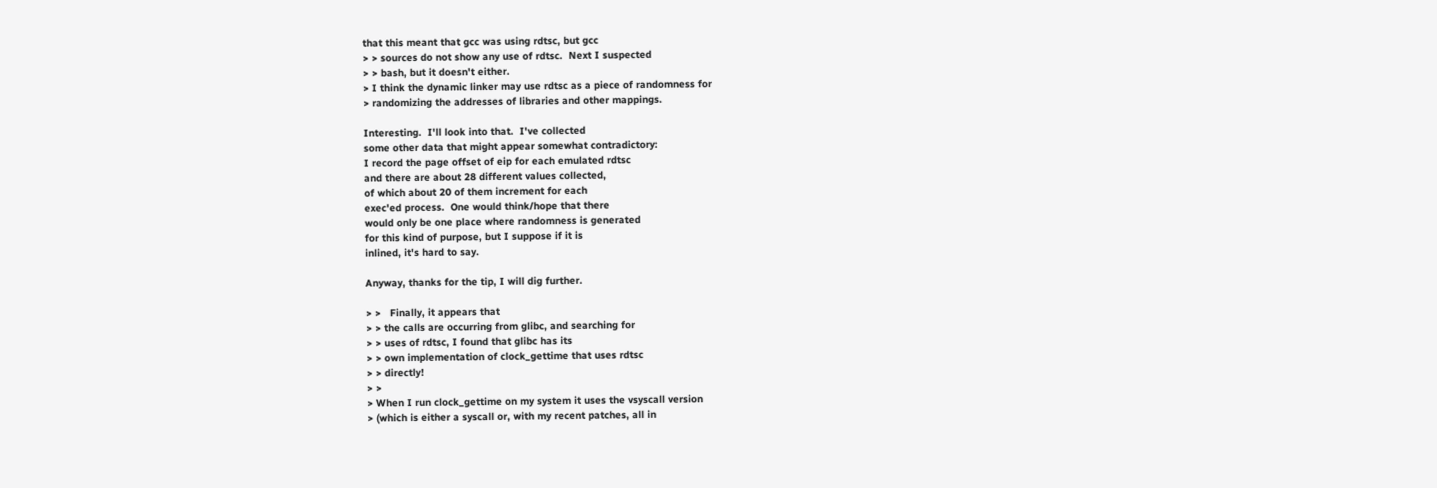that this meant that gcc was using rdtsc, but gcc
> > sources do not show any use of rdtsc.  Next I suspected
> > bash, but it doesn't either.
> I think the dynamic linker may use rdtsc as a piece of randomness for
> randomizing the addresses of libraries and other mappings.

Interesting.  I'll look into that.  I've collected
some other data that might appear somewhat contradictory:
I record the page offset of eip for each emulated rdtsc
and there are about 28 different values collected,
of which about 20 of them increment for each
exec'ed process.  One would think/hope that there
would only be one place where randomness is generated
for this kind of purpose, but I suppose if it is
inlined, it's hard to say.

Anyway, thanks for the tip, I will dig further.

> >   Finally, it appears that
> > the calls are occurring from glibc, and searching for
> > uses of rdtsc, I found that glibc has its
> > own implementation of clock_gettime that uses rdtsc
> > directly!
> >
> When I run clock_gettime on my system it uses the vsyscall version
> (which is either a syscall or, with my recent patches, all in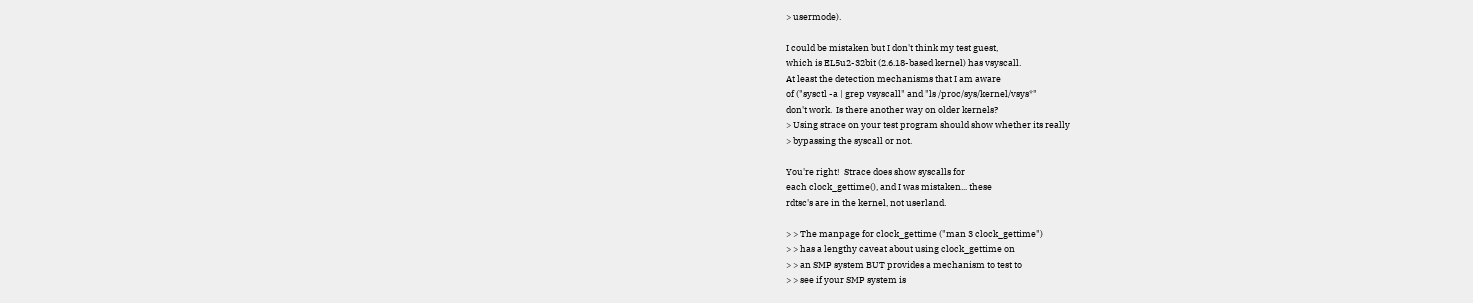> usermode).

I could be mistaken but I don't think my test guest,
which is EL5u2-32bit (2.6.18-based kernel) has vsyscall.
At least the detection mechanisms that I am aware
of ("sysctl -a | grep vsyscall" and "ls /proc/sys/kernel/vsys*"
don't work.  Is there another way on older kernels?
> Using strace on your test program should show whether its really
> bypassing the syscall or not.

You're right!  Strace does show syscalls for
each clock_gettime(), and I was mistaken... these
rdtsc's are in the kernel, not userland.

> > The manpage for clock_gettime ("man 3 clock_gettime")
> > has a lengthy caveat about using clock_gettime on
> > an SMP system BUT provides a mechanism to test to
> > see if your SMP system is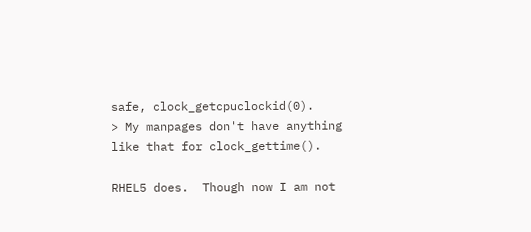safe, clock_getcpuclockid(0).
> My manpages don't have anything like that for clock_gettime().

RHEL5 does.  Though now I am not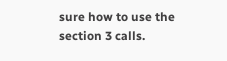sure how to use the
section 3 calls.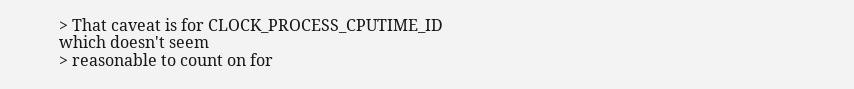> That caveat is for CLOCK_PROCESS_CPUTIME_ID which doesn't seem
> reasonable to count on for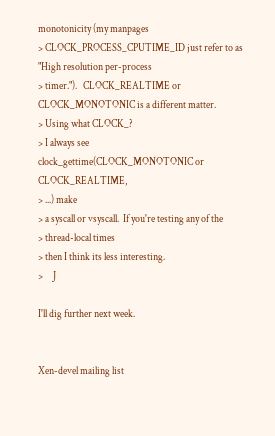monotonicity (my manpages
> CLOCK_PROCESS_CPUTIME_ID just refer to as "High resolution per-process
> timer.").   CLOCK_REALTIME or CLOCK_MONOTONIC is a different matter.
> Using what CLOCK_?
> I always see clock_gettime(CLOCK_MONOTONIC or CLOCK_REALTIME,
> ...) make
> a syscall or vsyscall.  If you're testing any of the
> thread-local times
> then I think its less interesting.
>     J

I'll dig further next week.


Xen-devel mailing list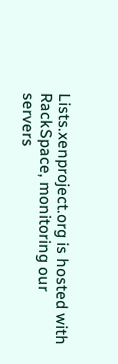Lists.xenproject.org is hosted with RackSpace, monitoring our
servers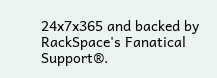24x7x365 and backed by RackSpace's Fanatical Support®.